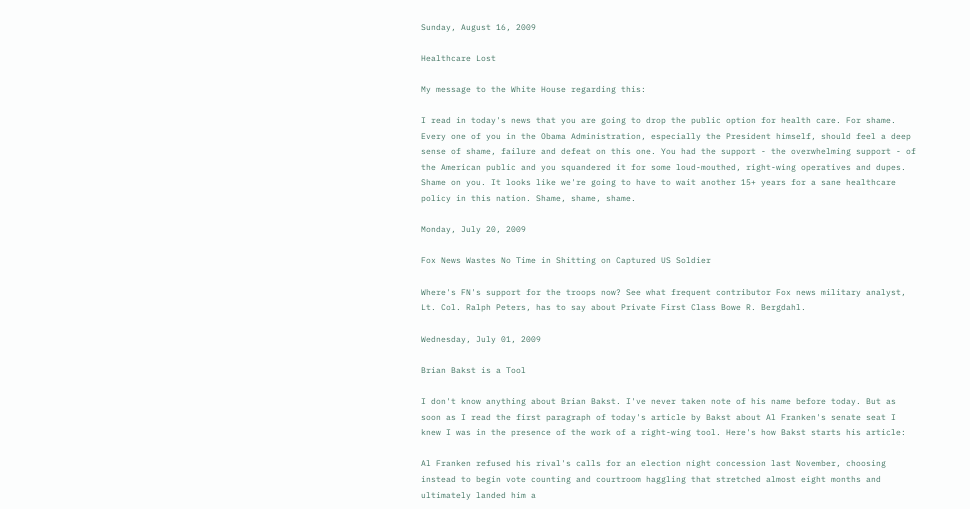Sunday, August 16, 2009

Healthcare Lost

My message to the White House regarding this:

I read in today's news that you are going to drop the public option for health care. For shame. Every one of you in the Obama Administration, especially the President himself, should feel a deep sense of shame, failure and defeat on this one. You had the support - the overwhelming support - of the American public and you squandered it for some loud-mouthed, right-wing operatives and dupes. Shame on you. It looks like we're going to have to wait another 15+ years for a sane healthcare policy in this nation. Shame, shame, shame.

Monday, July 20, 2009

Fox News Wastes No Time in Shitting on Captured US Soldier

Where's FN's support for the troops now? See what frequent contributor Fox news military analyst, Lt. Col. Ralph Peters, has to say about Private First Class Bowe R. Bergdahl.

Wednesday, July 01, 2009

Brian Bakst is a Tool

I don't know anything about Brian Bakst. I've never taken note of his name before today. But as soon as I read the first paragraph of today's article by Bakst about Al Franken's senate seat I knew I was in the presence of the work of a right-wing tool. Here's how Bakst starts his article:

Al Franken refused his rival's calls for an election night concession last November, choosing instead to begin vote counting and courtroom haggling that stretched almost eight months and ultimately landed him a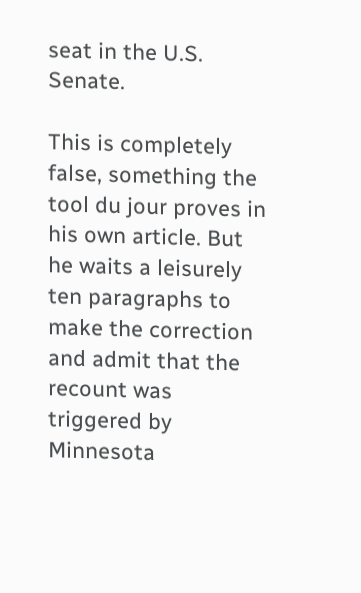seat in the U.S. Senate.

This is completely false, something the tool du jour proves in his own article. But he waits a leisurely ten paragraphs to make the correction and admit that the recount was triggered by Minnesota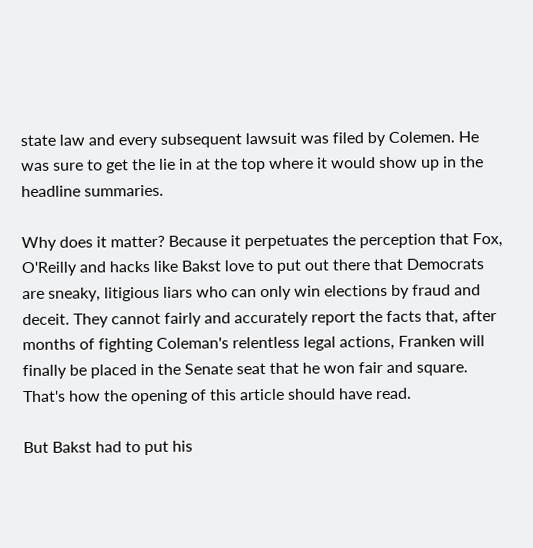state law and every subsequent lawsuit was filed by Colemen. He was sure to get the lie in at the top where it would show up in the headline summaries.

Why does it matter? Because it perpetuates the perception that Fox, O'Reilly and hacks like Bakst love to put out there that Democrats are sneaky, litigious liars who can only win elections by fraud and deceit. They cannot fairly and accurately report the facts that, after months of fighting Coleman's relentless legal actions, Franken will finally be placed in the Senate seat that he won fair and square. That's how the opening of this article should have read.

But Bakst had to put his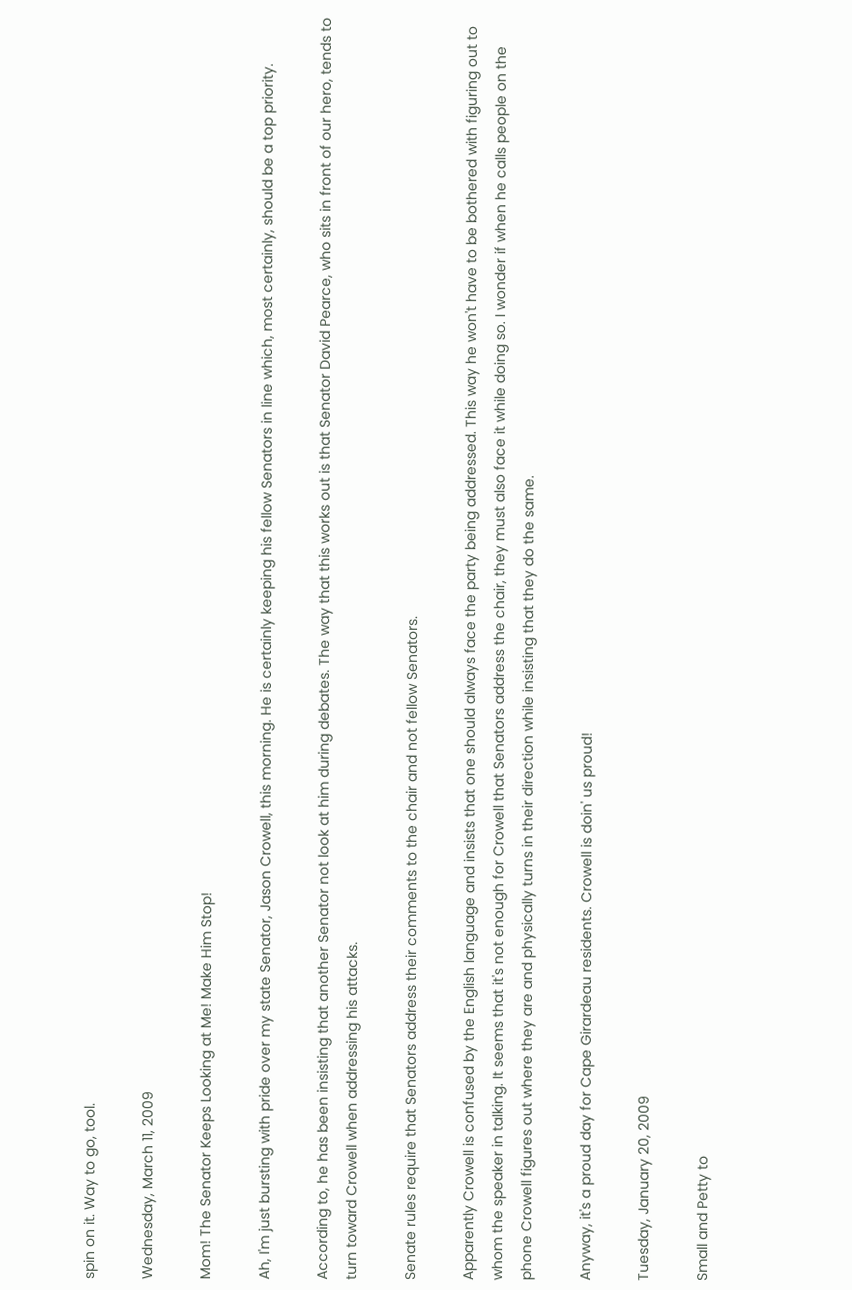spin on it. Way to go, tool.

Wednesday, March 11, 2009

Mom! The Senator Keeps Looking at Me! Make Him Stop!

Ah, I'm just bursting with pride over my state Senator, Jason Crowell, this morning. He is certainly keeping his fellow Senators in line which, most certainly, should be a top priority.

According to, he has been insisting that another Senator not look at him during debates. The way that this works out is that Senator David Pearce, who sits in front of our hero, tends to turn toward Crowell when addressing his attacks.

Senate rules require that Senators address their comments to the chair and not fellow Senators.

Apparently Crowell is confused by the English language and insists that one should always face the party being addressed. This way he won't have to be bothered with figuring out to whom the speaker in talking. It seems that it's not enough for Crowell that Senators address the chair, they must also face it while doing so. I wonder if when he calls people on the phone Crowell figures out where they are and physically turns in their direction while insisting that they do the same.

Anyway, it's a proud day for Cape Girardeau residents. Crowell is doin' us proud!

Tuesday, January 20, 2009

Small and Petty to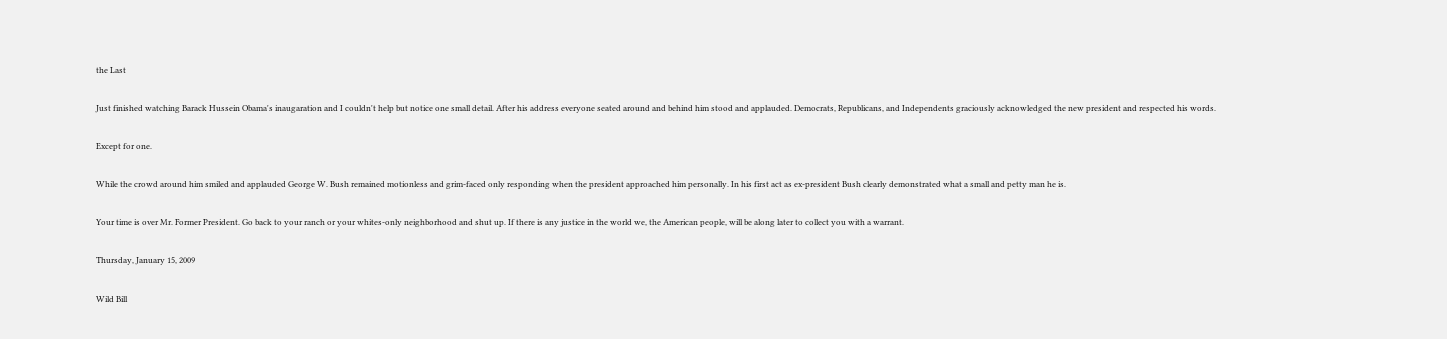the Last

Just finished watching Barack Hussein Obama's inaugaration and I couldn't help but notice one small detail. After his address everyone seated around and behind him stood and applauded. Democrats, Republicans, and Independents graciously acknowledged the new president and respected his words.

Except for one.

While the crowd around him smiled and applauded George W. Bush remained motionless and grim-faced only responding when the president approached him personally. In his first act as ex-president Bush clearly demonstrated what a small and petty man he is.

Your time is over Mr. Former President. Go back to your ranch or your whites-only neighborhood and shut up. If there is any justice in the world we, the American people, will be along later to collect you with a warrant.

Thursday, January 15, 2009

Wild Bill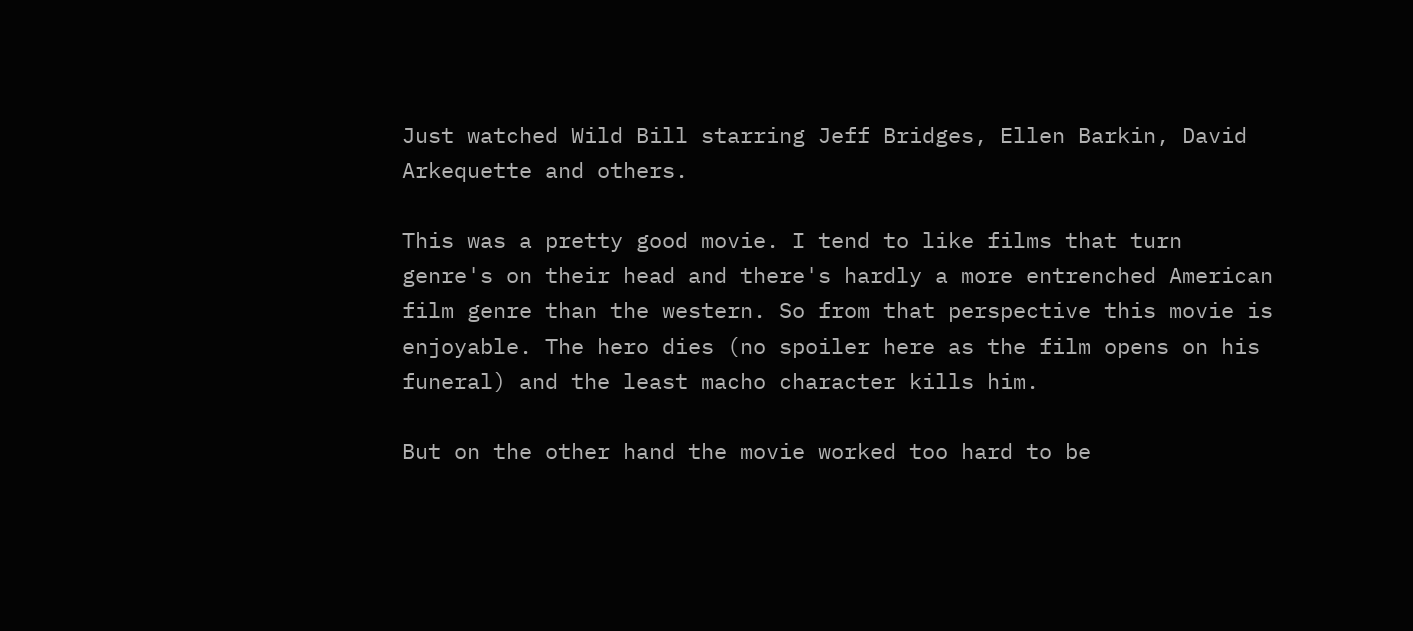Just watched Wild Bill starring Jeff Bridges, Ellen Barkin, David Arkequette and others.

This was a pretty good movie. I tend to like films that turn genre's on their head and there's hardly a more entrenched American film genre than the western. So from that perspective this movie is enjoyable. The hero dies (no spoiler here as the film opens on his funeral) and the least macho character kills him.

But on the other hand the movie worked too hard to be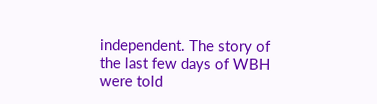independent. The story of the last few days of WBH were told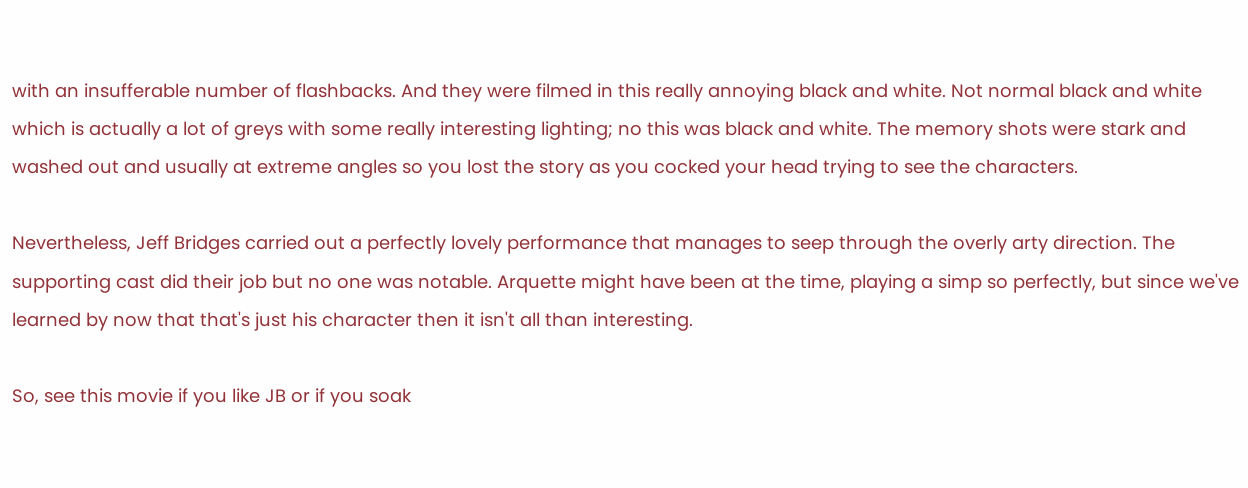with an insufferable number of flashbacks. And they were filmed in this really annoying black and white. Not normal black and white which is actually a lot of greys with some really interesting lighting; no this was black and white. The memory shots were stark and washed out and usually at extreme angles so you lost the story as you cocked your head trying to see the characters.

Nevertheless, Jeff Bridges carried out a perfectly lovely performance that manages to seep through the overly arty direction. The supporting cast did their job but no one was notable. Arquette might have been at the time, playing a simp so perfectly, but since we've learned by now that that's just his character then it isn't all than interesting.

So, see this movie if you like JB or if you soak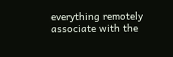everything remotely associate with the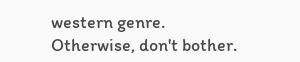western genre. Otherwise, don't bother.